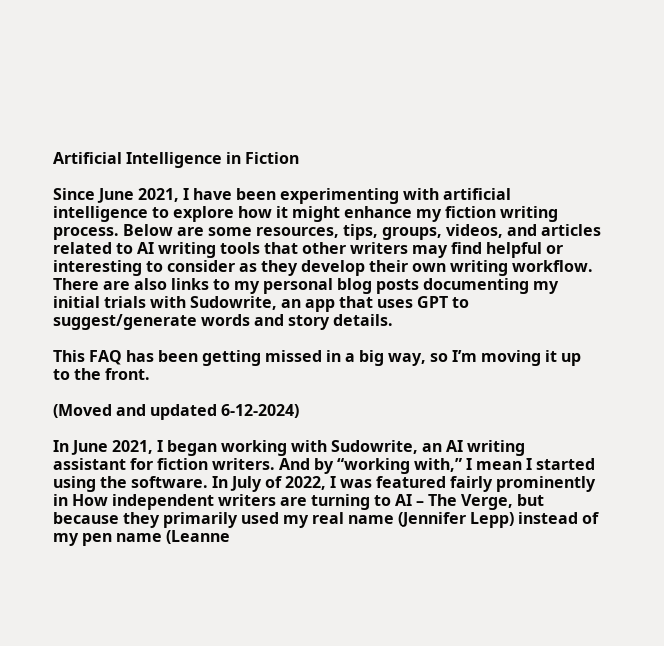Artificial Intelligence in Fiction

Since June 2021, I have been experimenting with artificial intelligence to explore how it might enhance my fiction writing process. Below are some resources, tips, groups, videos, and articles related to AI writing tools that other writers may find helpful or interesting to consider as they develop their own writing workflow. There are also links to my personal blog posts documenting my initial trials with Sudowrite, an app that uses GPT to suggest/generate words and story details.

This FAQ has been getting missed in a big way, so I’m moving it up to the front.

(Moved and updated 6-12-2024)

In June 2021, I began working with Sudowrite, an AI writing assistant for fiction writers. And by “working with,” I mean I started using the software. In July of 2022, I was featured fairly prominently in How independent writers are turning to AI – The Verge, but because they primarily used my real name (Jennifer Lepp) instead of my pen name (Leanne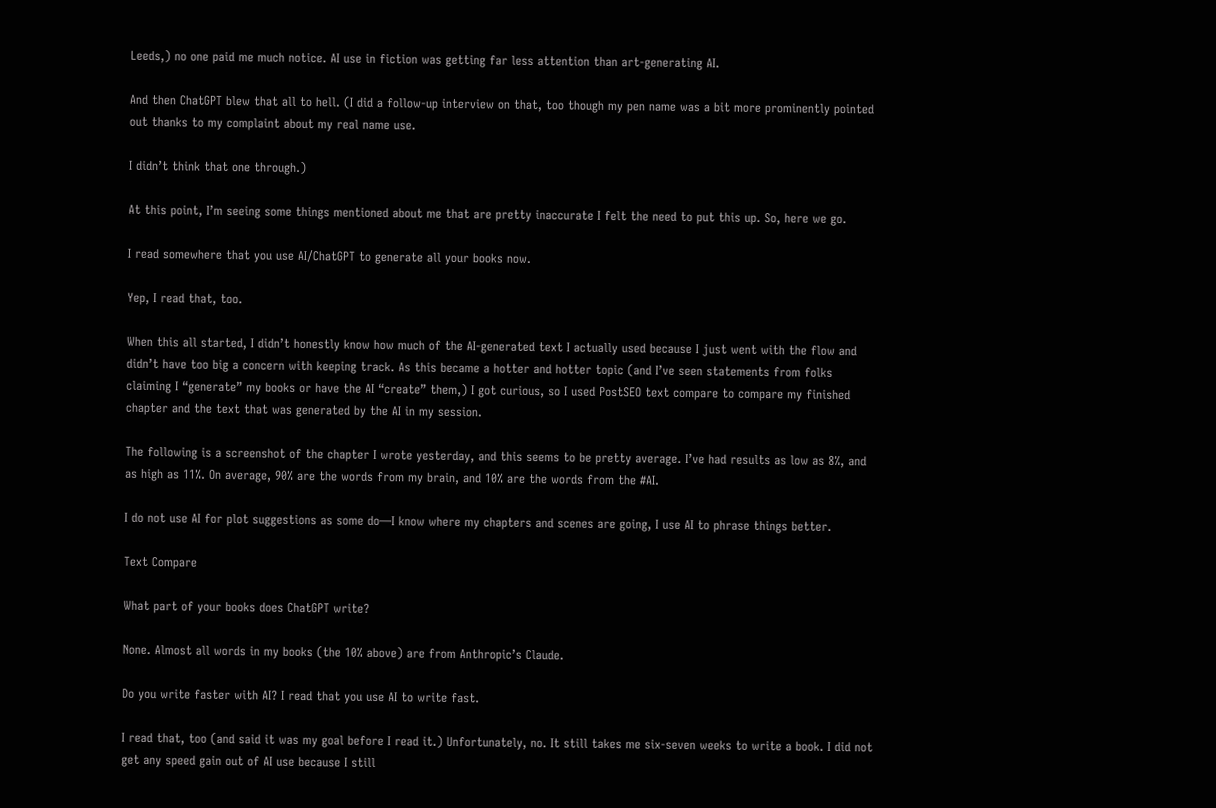Leeds,) no one paid me much notice. AI use in fiction was getting far less attention than art-generating AI.

And then ChatGPT blew that all to hell. (I did a follow-up interview on that, too though my pen name was a bit more prominently pointed out thanks to my complaint about my real name use.

I didn’t think that one through.)

At this point, I’m seeing some things mentioned about me that are pretty inaccurate I felt the need to put this up. So, here we go.

I read somewhere that you use AI/ChatGPT to generate all your books now.

Yep, I read that, too.

When this all started, I didn’t honestly know how much of the AI-generated text I actually used because I just went with the flow and didn’t have too big a concern with keeping track. As this became a hotter and hotter topic (and I’ve seen statements from folks claiming I “generate” my books or have the AI “create” them,) I got curious, so I used PostSEO text compare to compare my finished chapter and the text that was generated by the AI in my session.

The following is a screenshot of the chapter I wrote yesterday, and this seems to be pretty average. I’ve had results as low as 8%, and as high as 11%. On average, 90% are the words from my brain, and 10% are the words from the #AI.

I do not use AI for plot suggestions as some do—I know where my chapters and scenes are going, I use AI to phrase things better.

Text Compare

What part of your books does ChatGPT write?

None. Almost all words in my books (the 10% above) are from Anthropic’s Claude.

Do you write faster with AI? I read that you use AI to write fast.

I read that, too (and said it was my goal before I read it.) Unfortunately, no. It still takes me six-seven weeks to write a book. I did not get any speed gain out of AI use because I still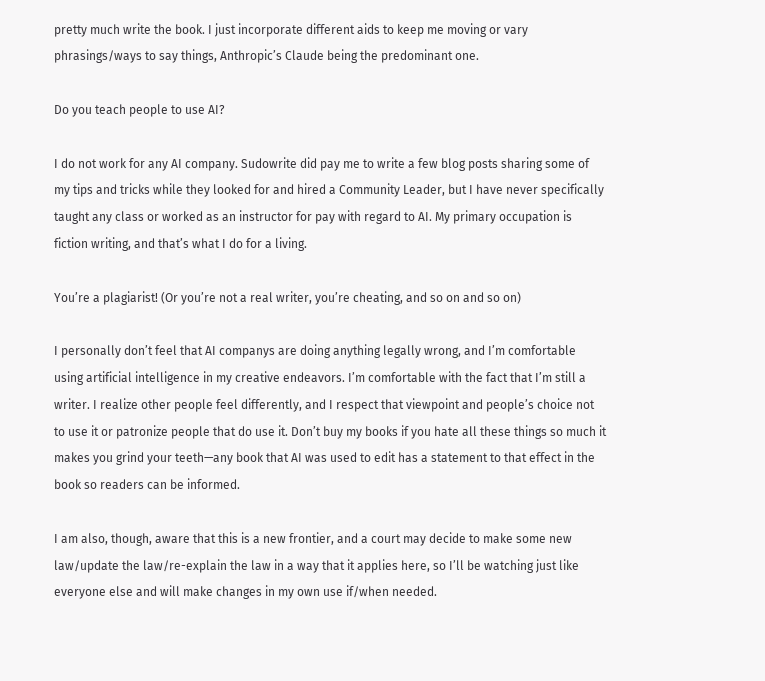pretty much write the book. I just incorporate different aids to keep me moving or vary phrasings/ways to say things, Anthropic’s Claude being the predominant one.

Do you teach people to use AI?

I do not work for any AI company. Sudowrite did pay me to write a few blog posts sharing some of my tips and tricks while they looked for and hired a Community Leader, but I have never specifically taught any class or worked as an instructor for pay with regard to AI. My primary occupation is fiction writing, and that’s what I do for a living.

You’re a plagiarist! (Or you’re not a real writer, you’re cheating, and so on and so on)

I personally don’t feel that AI companys are doing anything legally wrong, and I’m comfortable using artificial intelligence in my creative endeavors. I’m comfortable with the fact that I’m still a writer. I realize other people feel differently, and I respect that viewpoint and people’s choice not to use it or patronize people that do use it. Don’t buy my books if you hate all these things so much it makes you grind your teeth—any book that AI was used to edit has a statement to that effect in the book so readers can be informed.

I am also, though, aware that this is a new frontier, and a court may decide to make some new law/update the law/re-explain the law in a way that it applies here, so I’ll be watching just like everyone else and will make changes in my own use if/when needed.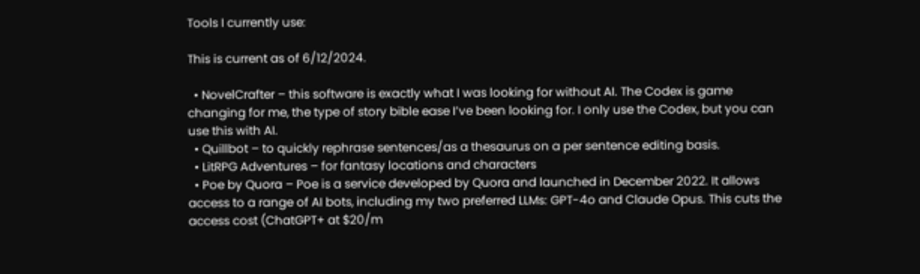Tools I currently use:

This is current as of 6/12/2024.

  • NovelCrafter – this software is exactly what I was looking for without AI. The Codex is game changing for me, the type of story bible ease I’ve been looking for. I only use the Codex, but you can use this with AI.
  • Quillbot – to quickly rephrase sentences/as a thesaurus on a per sentence editing basis.
  • LitRPG Adventures – for fantasy locations and characters
  • Poe by Quora – Poe is a service developed by Quora and launched in December 2022. It allows access to a range of AI bots, including my two preferred LLMs: GPT-4o and Claude Opus. This cuts the access cost (ChatGPT+ at $20/m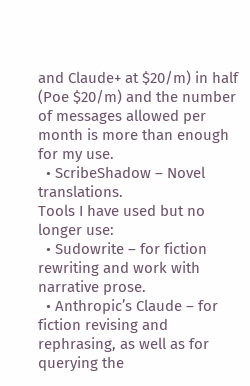and Claude+ at $20/m) in half (Poe $20/m) and the number of messages allowed per month is more than enough for my use.
  • ScribeShadow – Novel translations.
Tools I have used but no longer use:
  • Sudowrite – for fiction rewriting and work with narrative prose.
  • Anthropic’s Claude – for fiction revising and rephrasing, as well as for querying the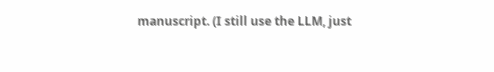manuscript. (I still use the LLM, just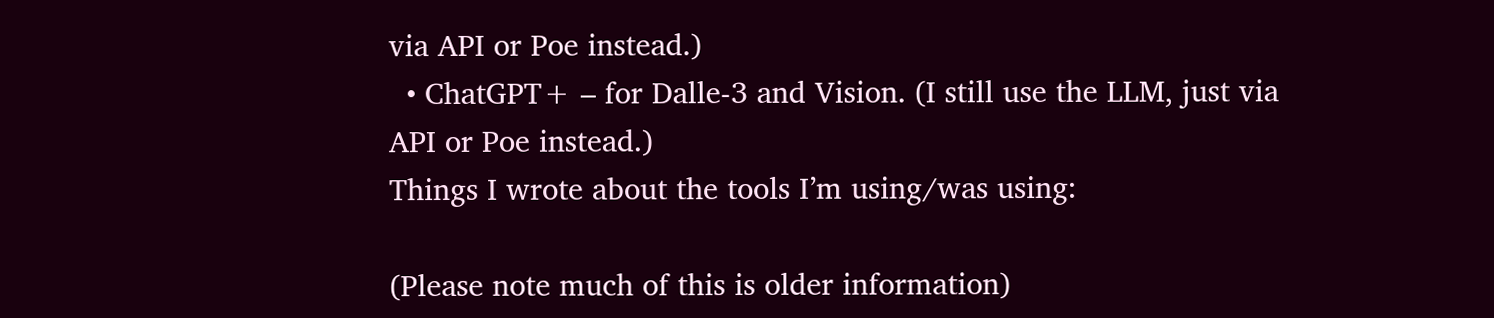via API or Poe instead.)
  • ChatGPT+ – for Dalle-3 and Vision. (I still use the LLM, just via API or Poe instead.)
Things I wrote about the tools I’m using/was using:

(Please note much of this is older information)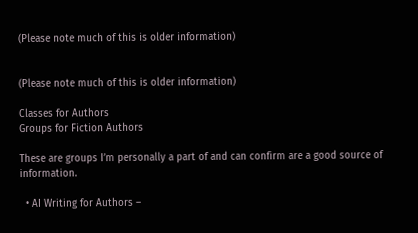(Please note much of this is older information)


(Please note much of this is older information)

Classes for Authors
Groups for Fiction Authors

These are groups I’m personally a part of and can confirm are a good source of information.

  • AI Writing for Authors –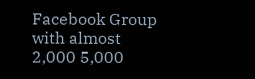Facebook Group with almost 2,000 5,000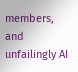members, and unfailingly AI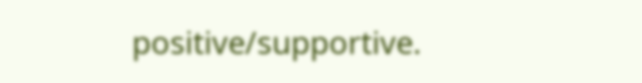positive/supportive.